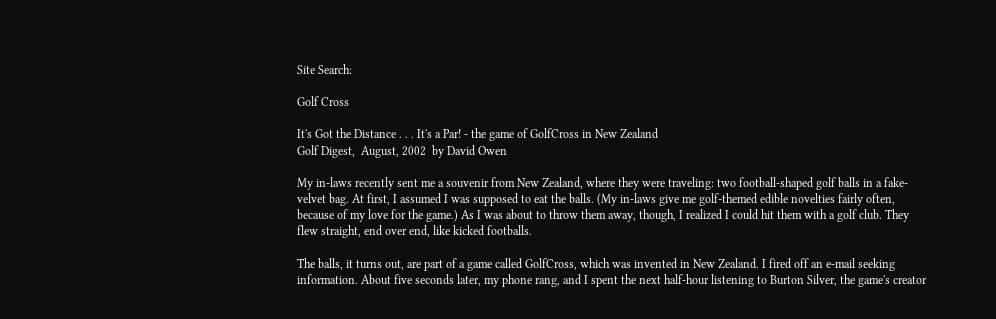Site Search:

Golf Cross

It's Got the Distance . . . It's a Par! - the game of GolfCross in New Zealand
Golf Digest,  August, 2002  by David Owen

My in-laws recently sent me a souvenir from New Zealand, where they were traveling: two football-shaped golf balls in a fake-velvet bag. At first, I assumed I was supposed to eat the balls. (My in-laws give me golf-themed edible novelties fairly often, because of my love for the game.) As I was about to throw them away, though, I realized I could hit them with a golf club. They flew straight, end over end, like kicked footballs.

The balls, it turns out, are part of a game called GolfCross, which was invented in New Zealand. I fired off an e-mail seeking information. About five seconds later, my phone rang, and I spent the next half-hour listening to Burton Silver, the game's creator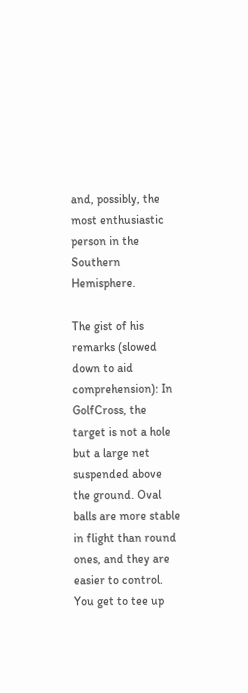and, possibly, the most enthusiastic person in the Southern Hemisphere.

The gist of his remarks (slowed down to aid comprehension): In GolfCross, the target is not a hole but a large net suspended above the ground. Oval balls are more stable in flight than round ones, and they are easier to control. You get to tee up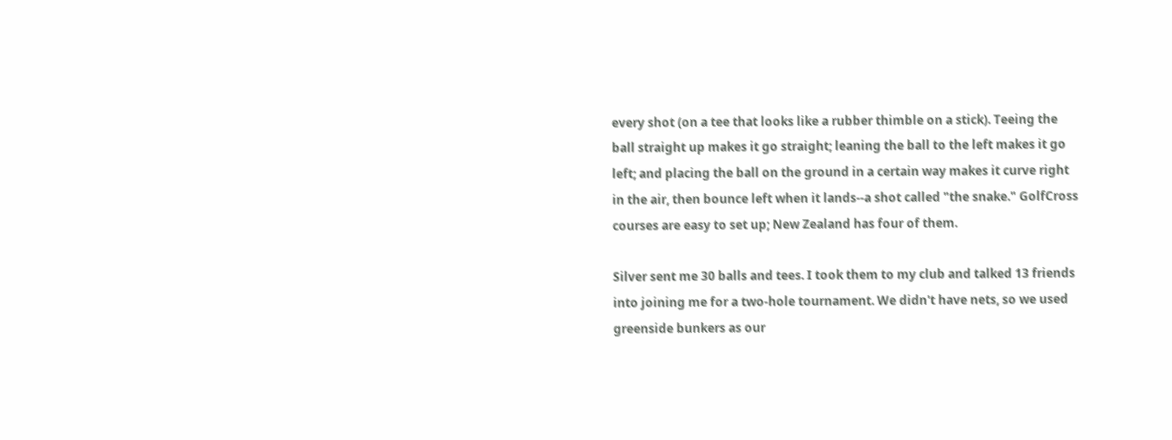every shot (on a tee that looks like a rubber thimble on a stick). Teeing the ball straight up makes it go straight; leaning the ball to the left makes it go left; and placing the ball on the ground in a certain way makes it curve right in the air, then bounce left when it lands--a shot called "the snake." GolfCross courses are easy to set up; New Zealand has four of them.

Silver sent me 30 balls and tees. I took them to my club and talked 13 friends into joining me for a two-hole tournament. We didn't have nets, so we used greenside bunkers as our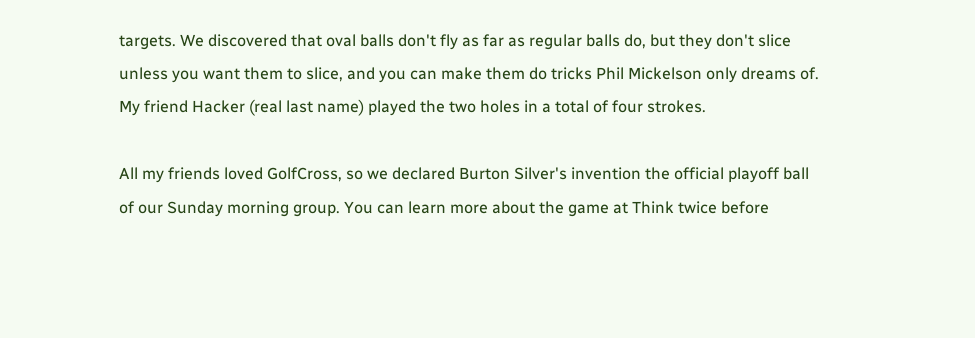targets. We discovered that oval balls don't fly as far as regular balls do, but they don't slice unless you want them to slice, and you can make them do tricks Phil Mickelson only dreams of. My friend Hacker (real last name) played the two holes in a total of four strokes.

All my friends loved GolfCross, so we declared Burton Silver's invention the official playoff ball of our Sunday morning group. You can learn more about the game at Think twice before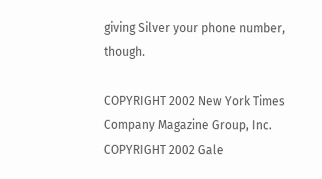giving Silver your phone number, though.

COPYRIGHT 2002 New York Times Company Magazine Group, Inc.
COPYRIGHT 2002 Gale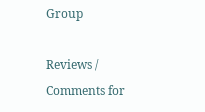Group

Reviews / Comments for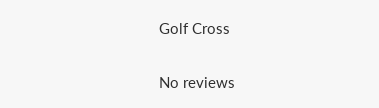Golf Cross

No reviews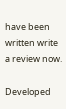have been written write a review now.

Developed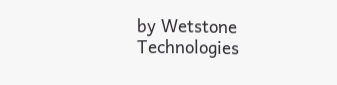by Wetstone Technologies